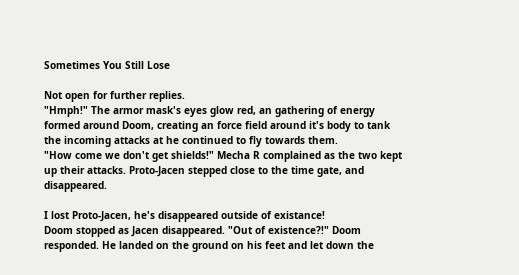Sometimes You Still Lose

Not open for further replies.
"Hmph!" The armor mask's eyes glow red, an gathering of energy formed around Doom, creating an force field around it's body to tank the incoming attacks at he continued to fly towards them.
"How come we don't get shields!" Mecha R complained as the two kept up their attacks. Proto-Jacen stepped close to the time gate, and disappeared.

I lost Proto-Jacen, he's disappeared outside of existance!
Doom stopped as Jacen disappeared. "Out of existence?!" Doom responded. He landed on the ground on his feet and let down the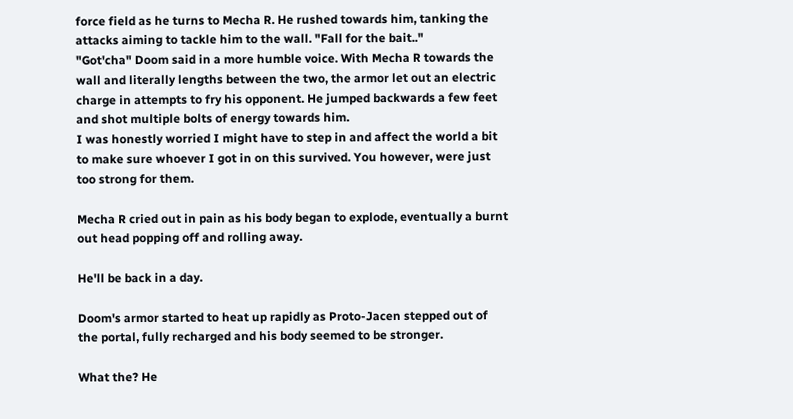force field as he turns to Mecha R. He rushed towards him, tanking the attacks aiming to tackle him to the wall. "Fall for the bait.."
"Got'cha" Doom said in a more humble voice. With Mecha R towards the wall and literally lengths between the two, the armor let out an electric charge in attempts to fry his opponent. He jumped backwards a few feet and shot multiple bolts of energy towards him.
I was honestly worried I might have to step in and affect the world a bit to make sure whoever I got in on this survived. You however, were just too strong for them.

Mecha R cried out in pain as his body began to explode, eventually a burnt out head popping off and rolling away.

He'll be back in a day.

Doom's armor started to heat up rapidly as Proto-Jacen stepped out of the portal, fully recharged and his body seemed to be stronger.

What the? He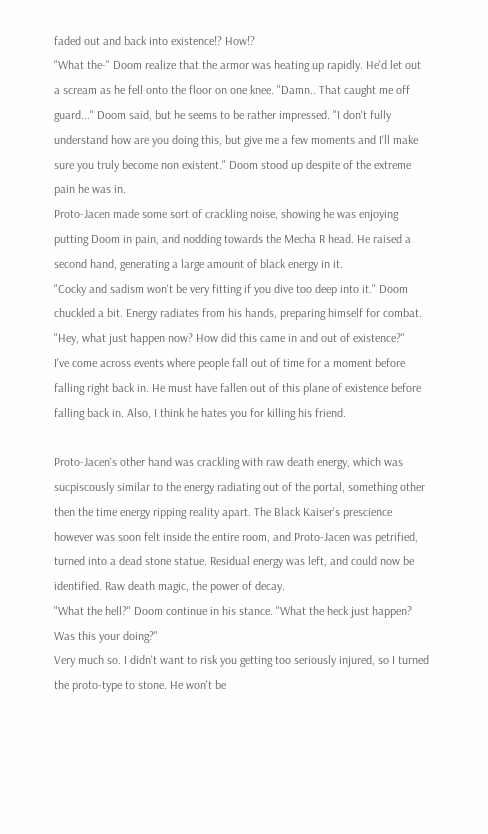faded out and back into existence!? How!?
"What the-" Doom realize that the armor was heating up rapidly. He'd let out a scream as he fell onto the floor on one knee. "Damn.. That caught me off guard..." Doom said, but he seems to be rather impressed. "I don't fully understand how are you doing this, but give me a few moments and I'll make sure you truly become non existent." Doom stood up despite of the extreme pain he was in.
Proto-Jacen made some sort of crackling noise, showing he was enjoying putting Doom in pain, and nodding towards the Mecha R head. He raised a second hand, generating a large amount of black energy in it.
"Cocky and sadism won't be very fitting if you dive too deep into it." Doom chuckled a bit. Energy radiates from his hands, preparing himself for combat. "Hey, what just happen now? How did this came in and out of existence?"
I've come across events where people fall out of time for a moment before falling right back in. He must have fallen out of this plane of existence before falling back in. Also, I think he hates you for killing his friend.

Proto-Jacen's other hand was crackling with raw death energy, which was sucpiscously similar to the energy radiating out of the portal, something other then the time energy ripping reality apart. The Black Kaiser's prescience however was soon felt inside the entire room, and Proto-Jacen was petrified, turned into a dead stone statue. Residual energy was left, and could now be identified. Raw death magic, the power of decay.
"What the hell?" Doom continue in his stance. "What the heck just happen? Was this your doing?"
Very much so. I didn't want to risk you getting too seriously injured, so I turned the proto-type to stone. He won't be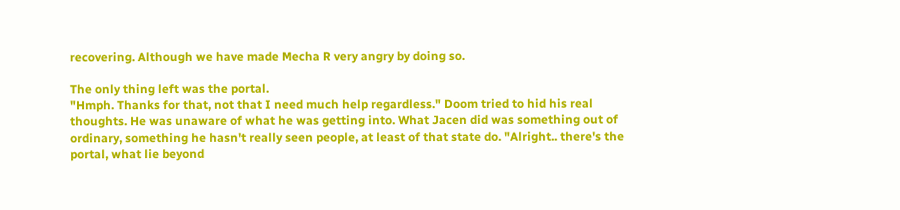recovering. Although we have made Mecha R very angry by doing so.

The only thing left was the portal.
"Hmph. Thanks for that, not that I need much help regardless." Doom tried to hid his real thoughts. He was unaware of what he was getting into. What Jacen did was something out of ordinary, something he hasn't really seen people, at least of that state do. "Alright.. there's the portal, what lie beyond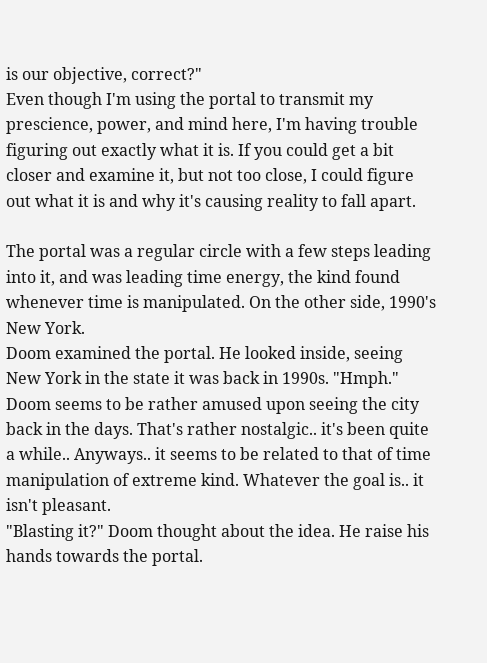is our objective, correct?"
Even though I'm using the portal to transmit my prescience, power, and mind here, I'm having trouble figuring out exactly what it is. If you could get a bit closer and examine it, but not too close, I could figure out what it is and why it's causing reality to fall apart.

The portal was a regular circle with a few steps leading into it, and was leading time energy, the kind found whenever time is manipulated. On the other side, 1990's New York.
Doom examined the portal. He looked inside, seeing New York in the state it was back in 1990s. "Hmph." Doom seems to be rather amused upon seeing the city back in the days. That's rather nostalgic.. it's been quite a while.. Anyways.. it seems to be related to that of time manipulation of extreme kind. Whatever the goal is.. it isn't pleasant.
"Blasting it?" Doom thought about the idea. He raise his hands towards the portal.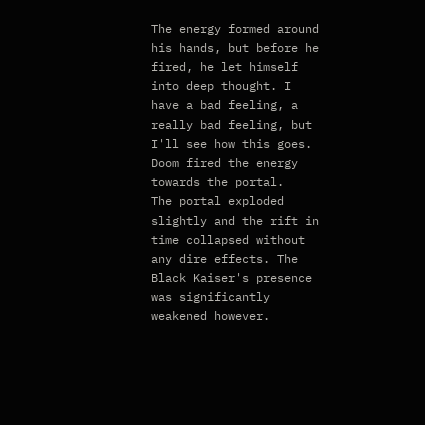The energy formed around his hands, but before he fired, he let himself into deep thought. I have a bad feeling, a really bad feeling, but I'll see how this goes. Doom fired the energy towards the portal.
The portal exploded slightly and the rift in time collapsed without any dire effects. The Black Kaiser's presence was significantly weakened however.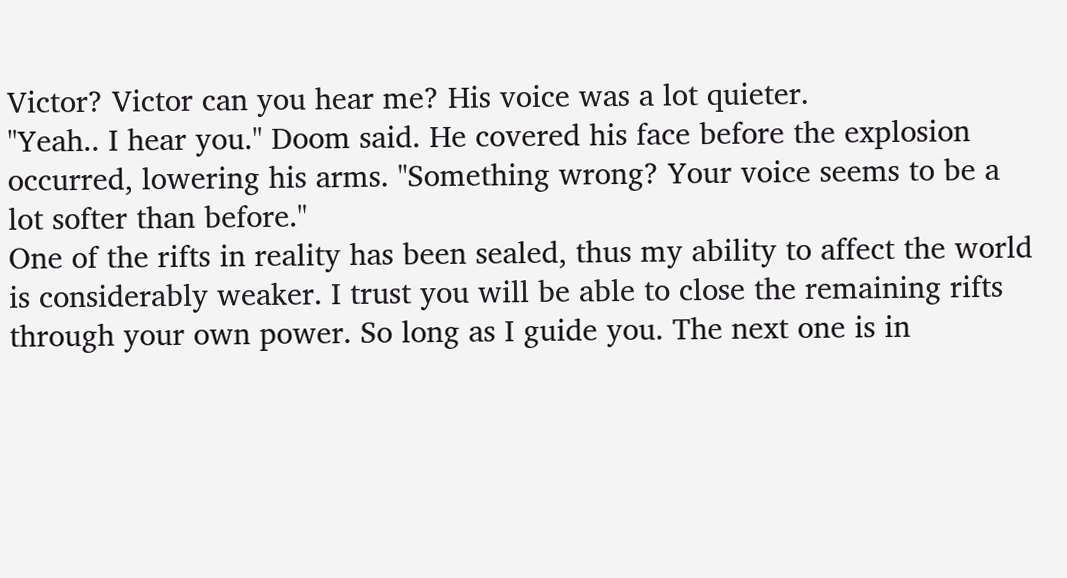Victor? Victor can you hear me? His voice was a lot quieter.
"Yeah.. I hear you." Doom said. He covered his face before the explosion occurred, lowering his arms. "Something wrong? Your voice seems to be a lot softer than before."
One of the rifts in reality has been sealed, thus my ability to affect the world is considerably weaker. I trust you will be able to close the remaining rifts through your own power. So long as I guide you. The next one is in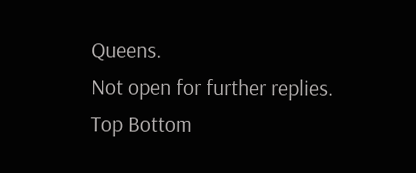Queens.
Not open for further replies.
Top Bottom